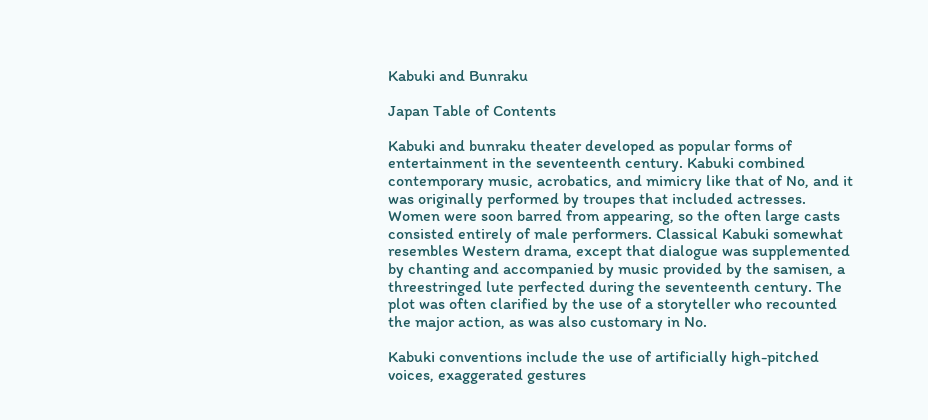Kabuki and Bunraku

Japan Table of Contents

Kabuki and bunraku theater developed as popular forms of entertainment in the seventeenth century. Kabuki combined contemporary music, acrobatics, and mimicry like that of No, and it was originally performed by troupes that included actresses. Women were soon barred from appearing, so the often large casts consisted entirely of male performers. Classical Kabuki somewhat resembles Western drama, except that dialogue was supplemented by chanting and accompanied by music provided by the samisen, a threestringed lute perfected during the seventeenth century. The plot was often clarified by the use of a storyteller who recounted the major action, as was also customary in No.

Kabuki conventions include the use of artificially high-pitched voices, exaggerated gestures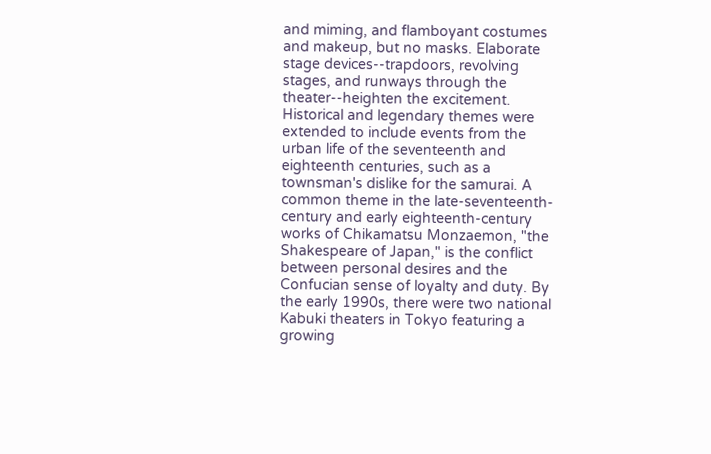and miming, and flamboyant costumes and makeup, but no masks. Elaborate stage devices--trapdoors, revolving stages, and runways through the theater--heighten the excitement. Historical and legendary themes were extended to include events from the urban life of the seventeenth and eighteenth centuries, such as a townsman's dislike for the samurai. A common theme in the late-seventeenth-century and early eighteenth-century works of Chikamatsu Monzaemon, "the Shakespeare of Japan," is the conflict between personal desires and the Confucian sense of loyalty and duty. By the early 1990s, there were two national Kabuki theaters in Tokyo featuring a growing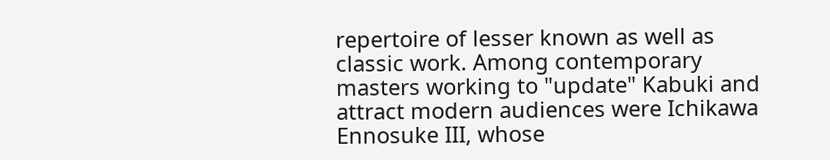repertoire of lesser known as well as classic work. Among contemporary masters working to "update" Kabuki and attract modern audiences were Ichikawa Ennosuke III, whose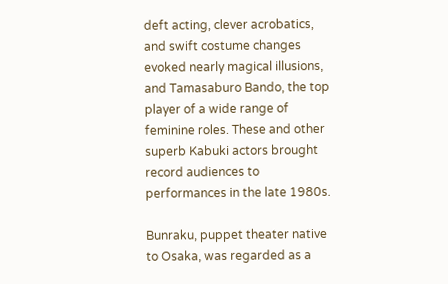deft acting, clever acrobatics, and swift costume changes evoked nearly magical illusions, and Tamasaburo Bando, the top player of a wide range of feminine roles. These and other superb Kabuki actors brought record audiences to performances in the late 1980s.

Bunraku, puppet theater native to Osaka, was regarded as a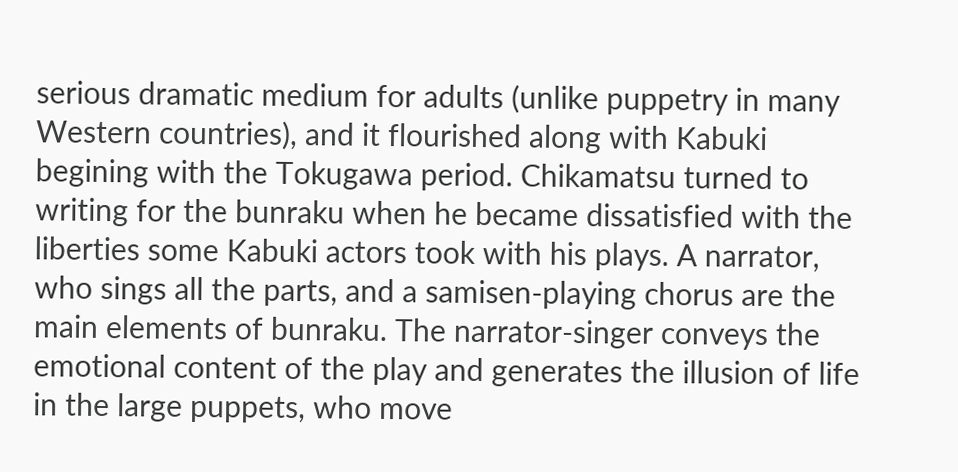serious dramatic medium for adults (unlike puppetry in many Western countries), and it flourished along with Kabuki begining with the Tokugawa period. Chikamatsu turned to writing for the bunraku when he became dissatisfied with the liberties some Kabuki actors took with his plays. A narrator, who sings all the parts, and a samisen-playing chorus are the main elements of bunraku. The narrator-singer conveys the emotional content of the play and generates the illusion of life in the large puppets, who move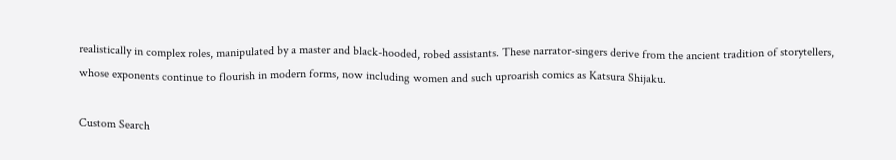realistically in complex roles, manipulated by a master and black-hooded, robed assistants. These narrator-singers derive from the ancient tradition of storytellers, whose exponents continue to flourish in modern forms, now including women and such uproarish comics as Katsura Shijaku.

Custom Search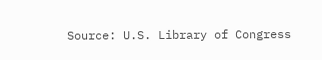Source: U.S. Library of Congress